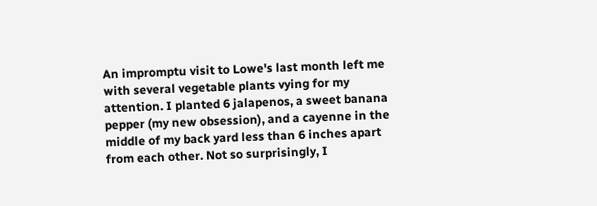An impromptu visit to Lowe's last month left me with several vegetable plants vying for my attention. I planted 6 jalapenos, a sweet banana pepper (my new obsession), and a cayenne in the middle of my back yard less than 6 inches apart from each other. Not so surprisingly, I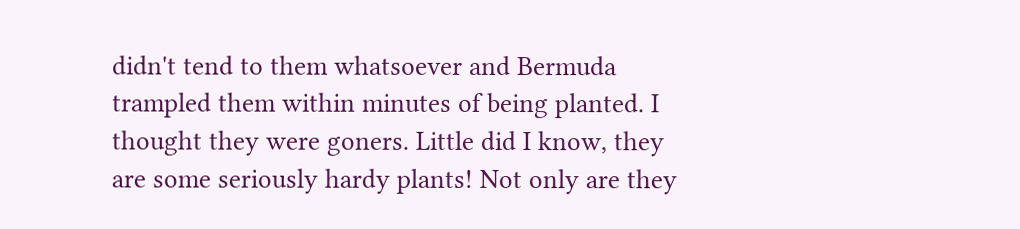didn't tend to them whatsoever and Bermuda trampled them within minutes of being planted. I thought they were goners. Little did I know, they are some seriously hardy plants! Not only are they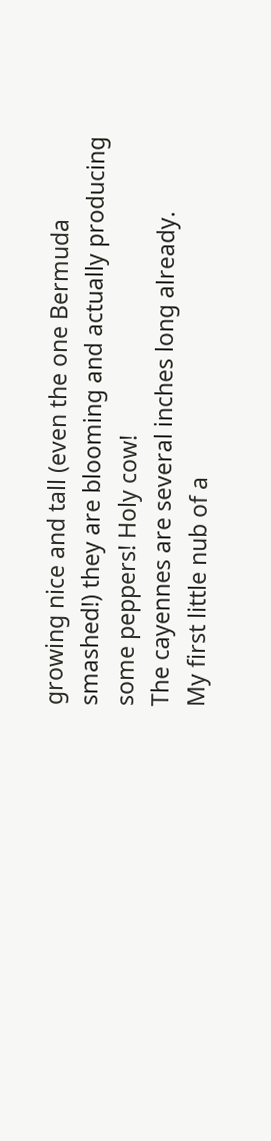growing nice and tall (even the one Bermuda smashed!) they are blooming and actually producing some peppers! Holy cow!
The cayennes are several inches long already.
My first little nub of a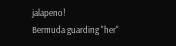jalapeno!
Bermuda guarding "her"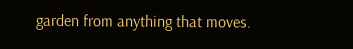garden from anything that moves.